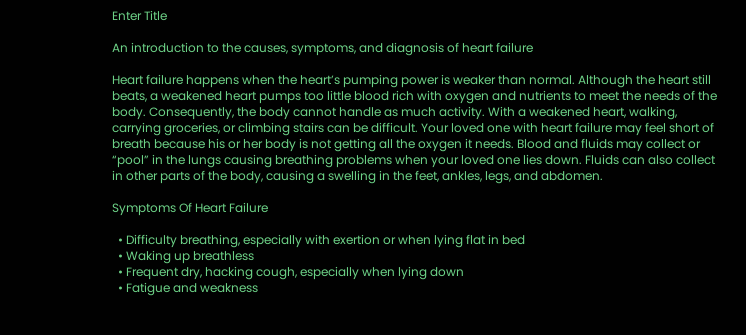Enter Title

An introduction to the causes, symptoms, and diagnosis of heart failure

Heart failure happens when the heart’s pumping power is weaker than normal. Although the heart still beats, a weakened heart pumps too little blood rich with oxygen and nutrients to meet the needs of the body. Consequently, the body cannot handle as much activity. With a weakened heart, walking, carrying groceries, or climbing stairs can be difficult. Your loved one with heart failure may feel short of breath because his or her body is not getting all the oxygen it needs. Blood and fluids may collect or “pool” in the lungs causing breathing problems when your loved one lies down. Fluids can also collect in other parts of the body, causing a swelling in the feet, ankles, legs, and abdomen.

Symptoms Of Heart Failure

  • Difficulty breathing, especially with exertion or when lying flat in bed
  • Waking up breathless
  • Frequent dry, hacking cough, especially when lying down
  • Fatigue and weakness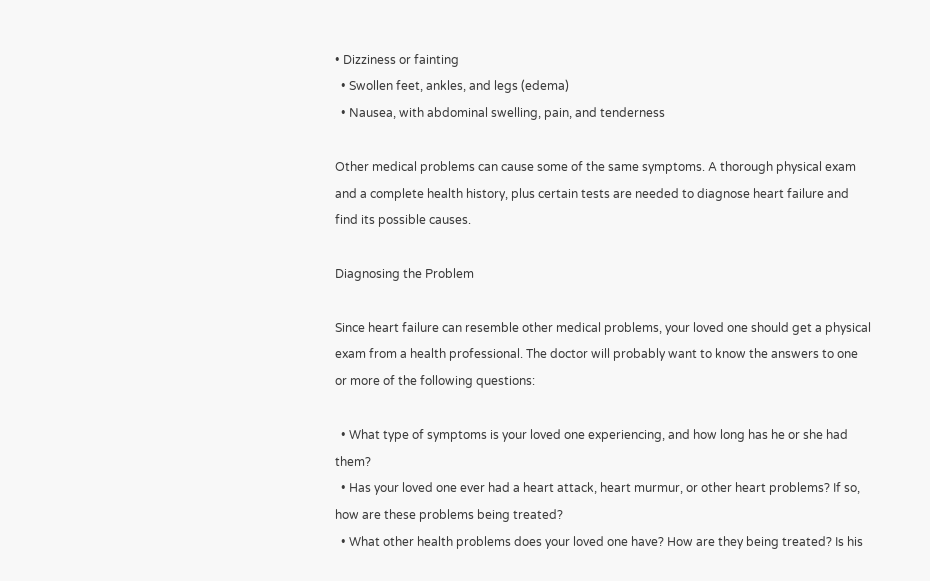• Dizziness or fainting
  • Swollen feet, ankles, and legs (edema)
  • Nausea, with abdominal swelling, pain, and tenderness

Other medical problems can cause some of the same symptoms. A thorough physical exam and a complete health history, plus certain tests are needed to diagnose heart failure and find its possible causes.

Diagnosing the Problem

Since heart failure can resemble other medical problems, your loved one should get a physical exam from a health professional. The doctor will probably want to know the answers to one or more of the following questions:

  • What type of symptoms is your loved one experiencing, and how long has he or she had them?
  • Has your loved one ever had a heart attack, heart murmur, or other heart problems? If so, how are these problems being treated?
  • What other health problems does your loved one have? How are they being treated? Is his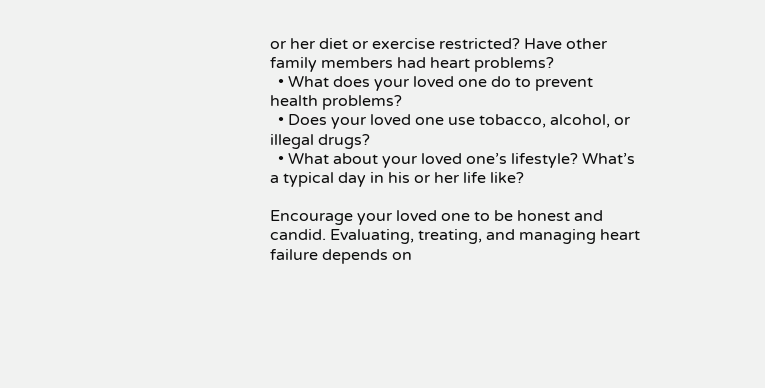or her diet or exercise restricted? Have other family members had heart problems?
  • What does your loved one do to prevent health problems?
  • Does your loved one use tobacco, alcohol, or illegal drugs?
  • What about your loved one’s lifestyle? What’s a typical day in his or her life like?

Encourage your loved one to be honest and candid. Evaluating, treating, and managing heart failure depends on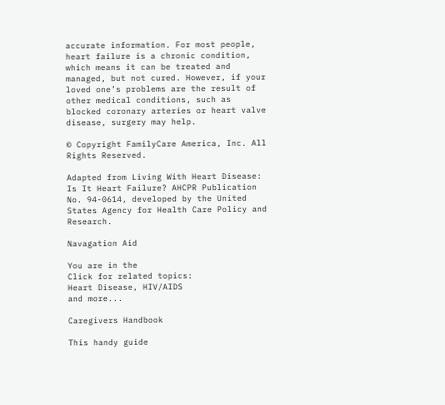accurate information. For most people, heart failure is a chronic condition, which means it can be treated and managed, but not cured. However, if your loved one’s problems are the result of other medical conditions, such as blocked coronary arteries or heart valve disease, surgery may help.

© Copyright FamilyCare America, Inc. All Rights Reserved.

Adapted from Living With Heart Disease: Is It Heart Failure? AHCPR Publication No. 94-0614, developed by the United States Agency for Health Care Policy and Research.

Navagation Aid

You are in the
Click for related topics:
Heart Disease, HIV/AIDS
and more...

Caregivers Handbook

This handy guide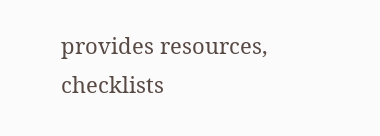provides resources, checklists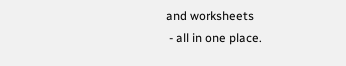and worksheets
 - all in one place.